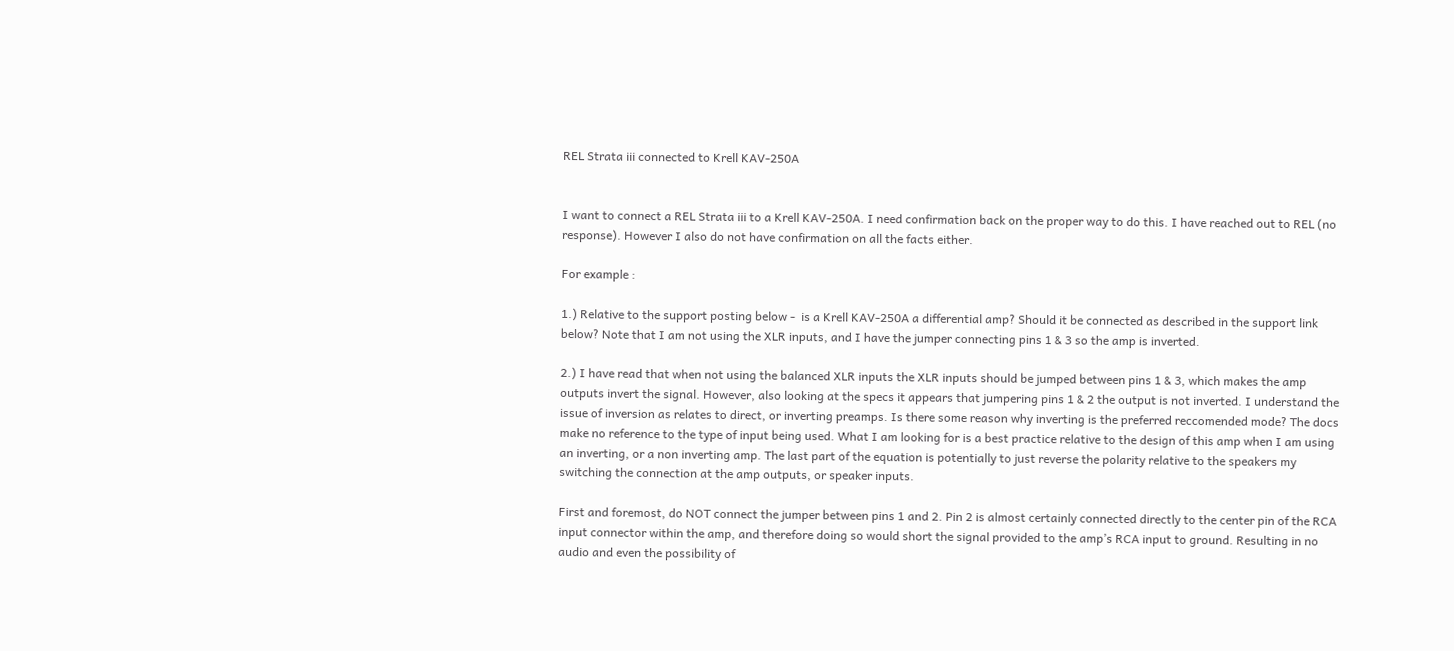REL Strata iii connected to Krell KAV-250A


I want to connect a REL Strata iii to a Krell KAV-250A. I need confirmation back on the proper way to do this. I have reached out to REL (no response). However I also do not have confirmation on all the facts either.

For example :

1.) Relative to the support posting below -  is a Krell KAV-250A a differential amp? Should it be connected as described in the support link below? Note that I am not using the XLR inputs, and I have the jumper connecting pins 1 & 3 so the amp is inverted.

2.) I have read that when not using the balanced XLR inputs the XLR inputs should be jumped between pins 1 & 3, which makes the amp outputs invert the signal. However, also looking at the specs it appears that jumpering pins 1 & 2 the output is not inverted. I understand the issue of inversion as relates to direct, or inverting preamps. Is there some reason why inverting is the preferred reccomended mode? The docs make no reference to the type of input being used. What I am looking for is a best practice relative to the design of this amp when I am using an inverting, or a non inverting amp. The last part of the equation is potentially to just reverse the polarity relative to the speakers my switching the connection at the amp outputs, or speaker inputs.

First and foremost, do NOT connect the jumper between pins 1 and 2. Pin 2 is almost certainly connected directly to the center pin of the RCA input connector within the amp, and therefore doing so would short the signal provided to the amp’s RCA input to ground. Resulting in no audio and even the possibility of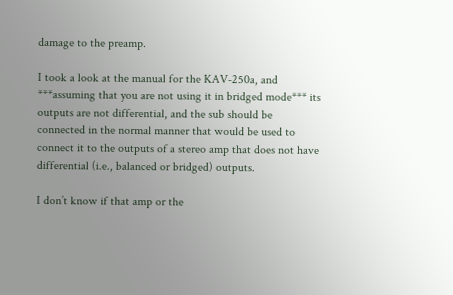damage to the preamp.

I took a look at the manual for the KAV-250a, and ***assuming that you are not using it in bridged mode*** its outputs are not differential, and the sub should be connected in the normal manner that would be used to connect it to the outputs of a stereo amp that does not have differential (i.e., balanced or bridged) outputs.

I don’t know if that amp or the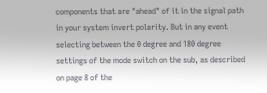components that are "ahead" of it in the signal path in your system invert polarity. But in any event selecting between the 0 degree and 180 degree settings of the mode switch on the sub, as described on page 8 of the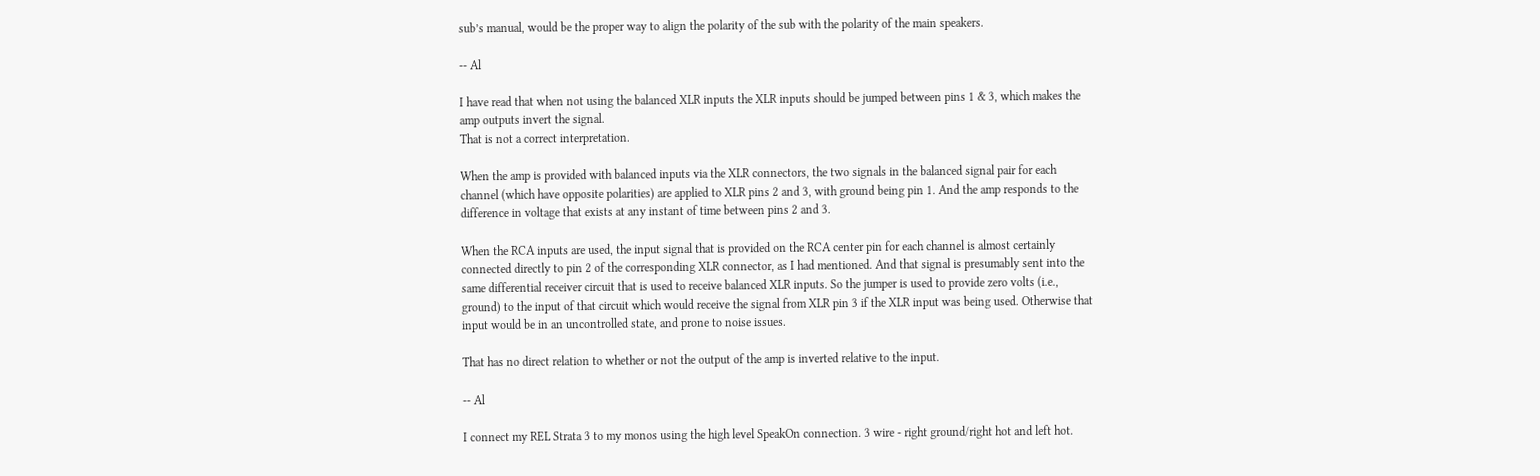sub’s manual, would be the proper way to align the polarity of the sub with the polarity of the main speakers.

-- Al

I have read that when not using the balanced XLR inputs the XLR inputs should be jumped between pins 1 & 3, which makes the amp outputs invert the signal.
That is not a correct interpretation.

When the amp is provided with balanced inputs via the XLR connectors, the two signals in the balanced signal pair for each channel (which have opposite polarities) are applied to XLR pins 2 and 3, with ground being pin 1. And the amp responds to the difference in voltage that exists at any instant of time between pins 2 and 3.

When the RCA inputs are used, the input signal that is provided on the RCA center pin for each channel is almost certainly connected directly to pin 2 of the corresponding XLR connector, as I had mentioned. And that signal is presumably sent into the same differential receiver circuit that is used to receive balanced XLR inputs. So the jumper is used to provide zero volts (i.e., ground) to the input of that circuit which would receive the signal from XLR pin 3 if the XLR input was being used. Otherwise that input would be in an uncontrolled state, and prone to noise issues.

That has no direct relation to whether or not the output of the amp is inverted relative to the input.

-- Al

I connect my REL Strata 3 to my monos using the high level SpeakOn connection. 3 wire - right ground/right hot and left hot.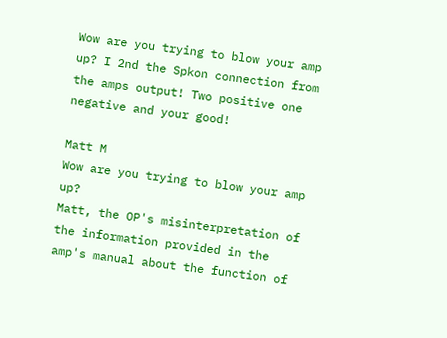Wow are you trying to blow your amp up? I 2nd the Spkon connection from the amps output! Two positive one negative and your good!

Matt M
Wow are you trying to blow your amp up?
Matt, the OP's misinterpretation of the information provided in the amp's manual about the function of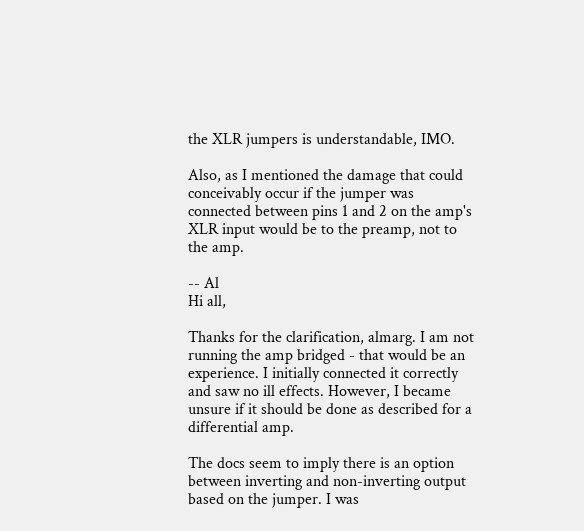the XLR jumpers is understandable, IMO.

Also, as I mentioned the damage that could conceivably occur if the jumper was connected between pins 1 and 2 on the amp's XLR input would be to the preamp, not to the amp.

-- Al
Hi all,

Thanks for the clarification, almarg. I am not running the amp bridged - that would be an experience. I initially connected it correctly and saw no ill effects. However, I became unsure if it should be done as described for a differential amp.

The docs seem to imply there is an option between inverting and non-inverting output based on the jumper. I was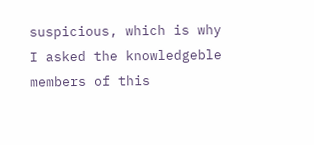suspicious, which is why I asked the knowledgeble members of this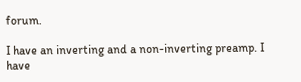forum.

I have an inverting and a non-inverting preamp. I have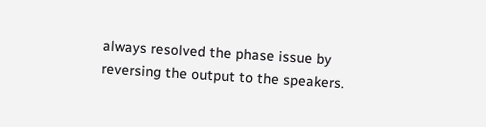always resolved the phase issue by reversing the output to the speakers.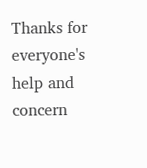Thanks for everyone's help and concern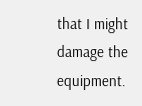that I might damage the equipment.